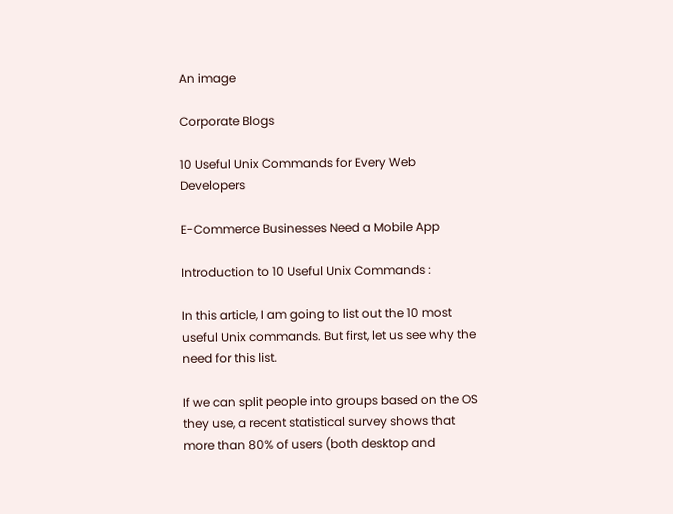An image

Corporate Blogs

10 Useful Unix Commands for Every Web Developers

E-Commerce Businesses Need a Mobile App

Introduction to 10 Useful Unix Commands :

In this article, I am going to list out the 10 most useful Unix commands. But first, let us see why the need for this list.

If we can split people into groups based on the OS they use, a recent statistical survey shows that more than 80% of users (both desktop and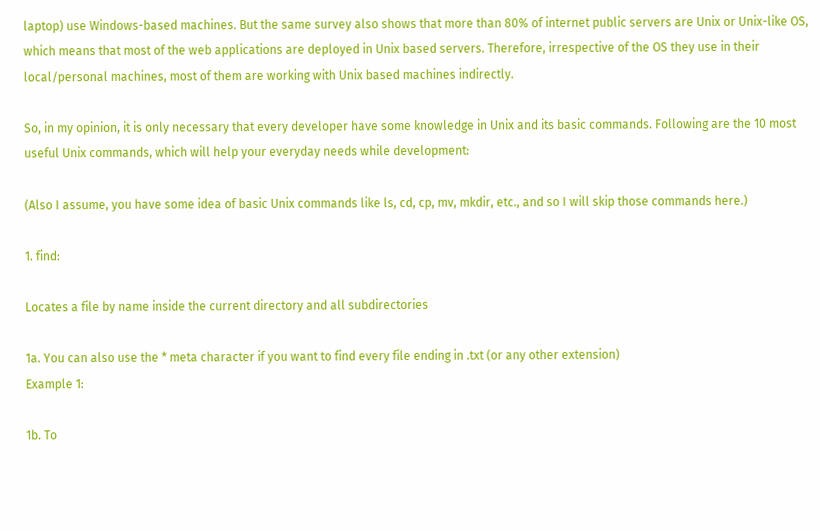laptop) use Windows-based machines. But the same survey also shows that more than 80% of internet public servers are Unix or Unix-like OS, which means that most of the web applications are deployed in Unix based servers. Therefore, irrespective of the OS they use in their local/personal machines, most of them are working with Unix based machines indirectly.

So, in my opinion, it is only necessary that every developer have some knowledge in Unix and its basic commands. Following are the 10 most useful Unix commands, which will help your everyday needs while development:

(Also I assume, you have some idea of basic Unix commands like ls, cd, cp, mv, mkdir, etc., and so I will skip those commands here.)

1. find:

Locates a file by name inside the current directory and all subdirectories

1a. You can also use the * meta character if you want to find every file ending in .txt (or any other extension)
Example 1:

1b. To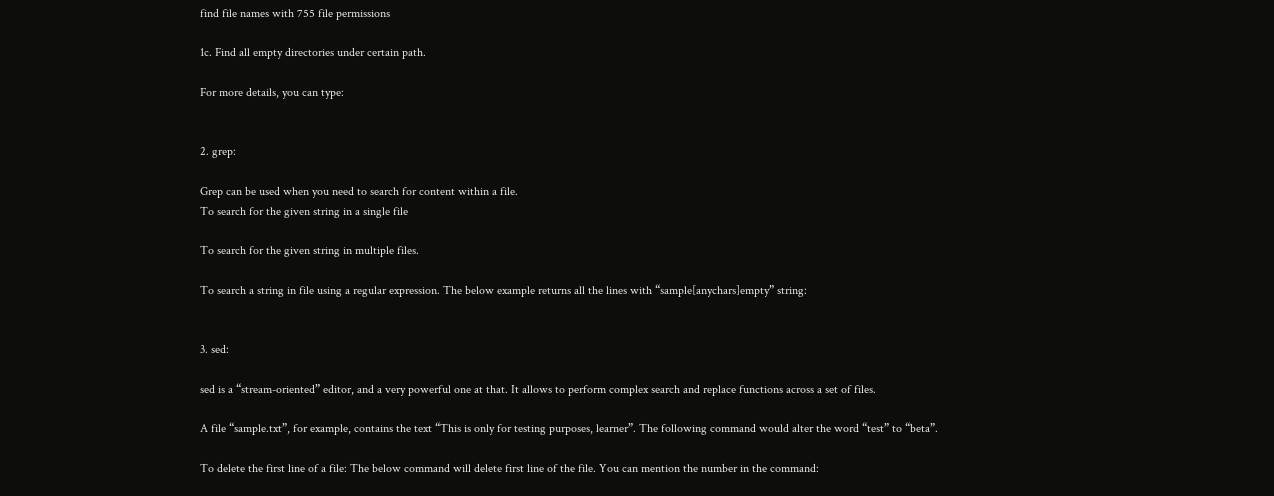find file names with 755 file permissions

1c. Find all empty directories under certain path.

For more details, you can type:


2. grep:

Grep can be used when you need to search for content within a file.
To search for the given string in a single file

To search for the given string in multiple files.

To search a string in file using a regular expression. The below example returns all the lines with “sample[anychars]empty” string:


3. sed:

sed is a “stream-oriented” editor, and a very powerful one at that. It allows to perform complex search and replace functions across a set of files.

A file “sample.txt”, for example, contains the text “This is only for testing purposes, learner”. The following command would alter the word “test” to “beta”.

To delete the first line of a file: The below command will delete first line of the file. You can mention the number in the command: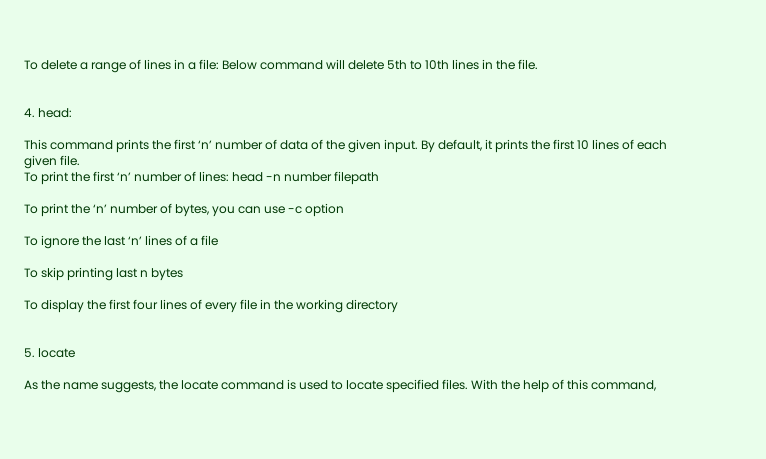To delete a range of lines in a file: Below command will delete 5th to 10th lines in the file.


4. head:

This command prints the first ‘n’ number of data of the given input. By default, it prints the first 10 lines of each given file.
To print the first ‘n’ number of lines: head -n number filepath

To print the ‘n’ number of bytes, you can use -c option

To ignore the last ‘n’ lines of a file

To skip printing last n bytes

To display the first four lines of every file in the working directory


5. locate

As the name suggests, the locate command is used to locate specified files. With the help of this command,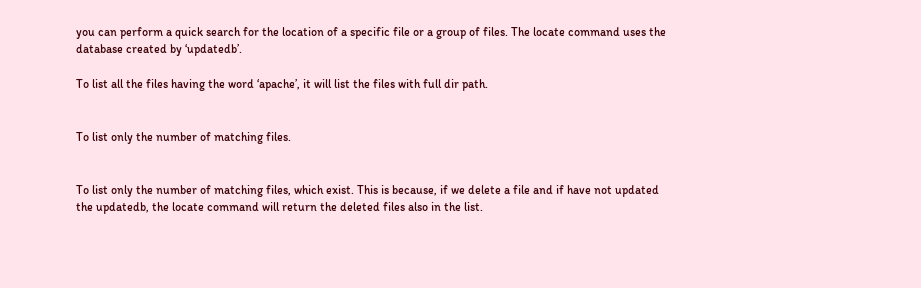you can perform a quick search for the location of a specific file or a group of files. The locate command uses the database created by ‘updatedb’.

To list all the files having the word ‘apache’, it will list the files with full dir path.


To list only the number of matching files.


To list only the number of matching files, which exist. This is because, if we delete a file and if have not updated the updatedb, the locate command will return the deleted files also in the list.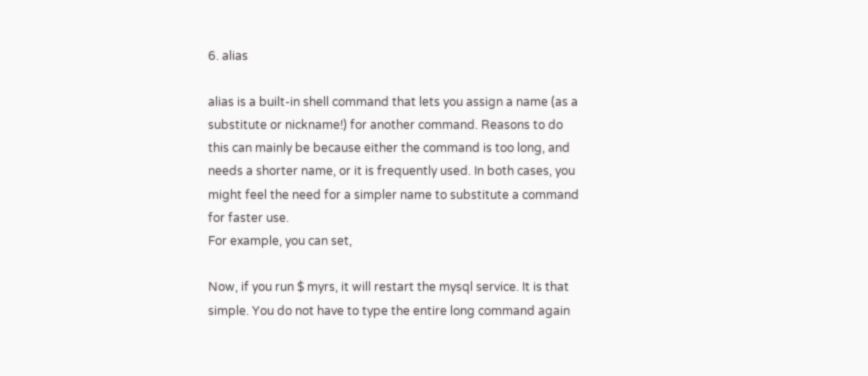6. alias

alias is a built-in shell command that lets you assign a name (as a substitute or nickname!) for another command. Reasons to do this can mainly be because either the command is too long, and needs a shorter name, or it is frequently used. In both cases, you might feel the need for a simpler name to substitute a command for faster use.
For example, you can set,

Now, if you run $ myrs, it will restart the mysql service. It is that simple. You do not have to type the entire long command again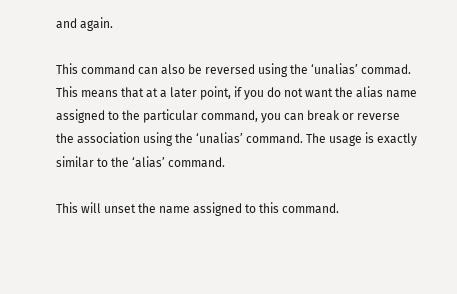and again.

This command can also be reversed using the ‘unalias’ commad. This means that at a later point, if you do not want the alias name assigned to the particular command, you can break or reverse the association using the ‘unalias’ command. The usage is exactly similar to the ‘alias’ command.

This will unset the name assigned to this command.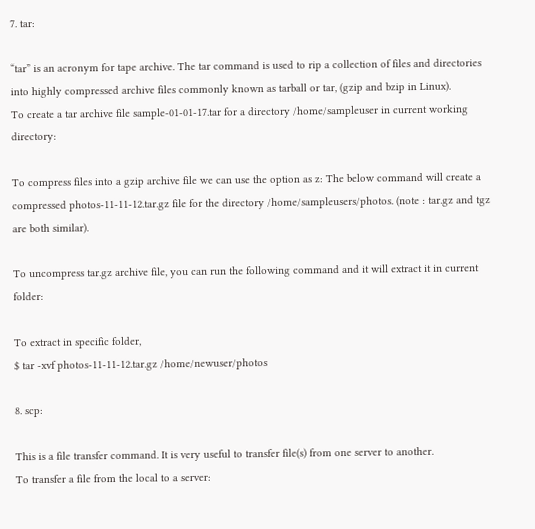7. tar:

“tar” is an acronym for tape archive. The tar command is used to rip a collection of files and directories into highly compressed archive files commonly known as tarball or tar, (gzip and bzip in Linux).
To create a tar archive file sample-01-01-17.tar for a directory /home/sampleuser in current working directory:

To compress files into a gzip archive file we can use the option as z: The below command will create a compressed photos-11-11-12.tar.gz file for the directory /home/sampleusers/photos. (note : tar.gz and tgz are both similar).

To uncompress tar.gz archive file, you can run the following command and it will extract it in current folder:

To extract in specific folder,
$ tar -xvf photos-11-11-12.tar.gz /home/newuser/photos

8. scp:

This is a file transfer command. It is very useful to transfer file(s) from one server to another.
To transfer a file from the local to a server: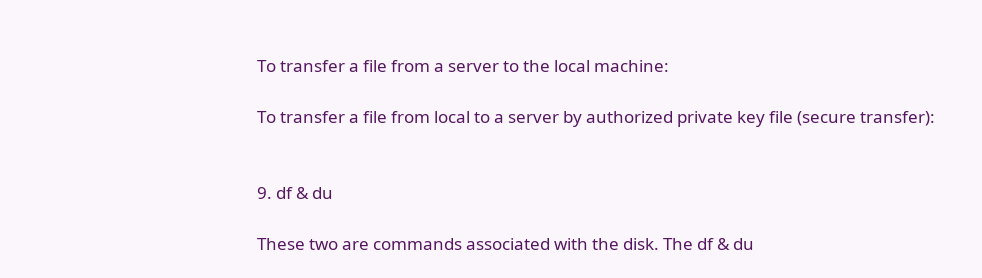To transfer a file from a server to the local machine:

To transfer a file from local to a server by authorized private key file (secure transfer):


9. df & du

These two are commands associated with the disk. The df & du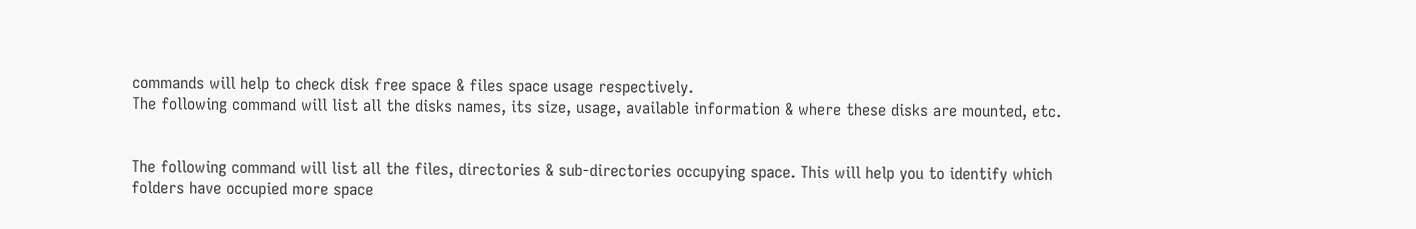commands will help to check disk free space & files space usage respectively.
The following command will list all the disks names, its size, usage, available information & where these disks are mounted, etc.


The following command will list all the files, directories & sub-directories occupying space. This will help you to identify which folders have occupied more space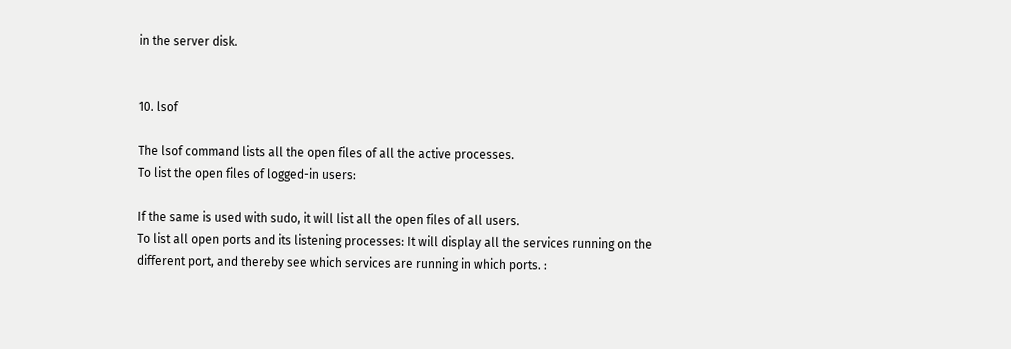in the server disk.


10. lsof

The lsof command lists all the open files of all the active processes.
To list the open files of logged-in users:

If the same is used with sudo, it will list all the open files of all users.
To list all open ports and its listening processes: It will display all the services running on the different port, and thereby see which services are running in which ports. :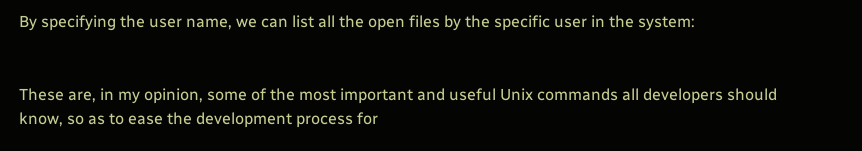By specifying the user name, we can list all the open files by the specific user in the system:


These are, in my opinion, some of the most important and useful Unix commands all developers should know, so as to ease the development process for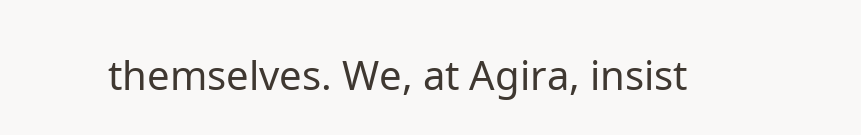themselves. We, at Agira, insist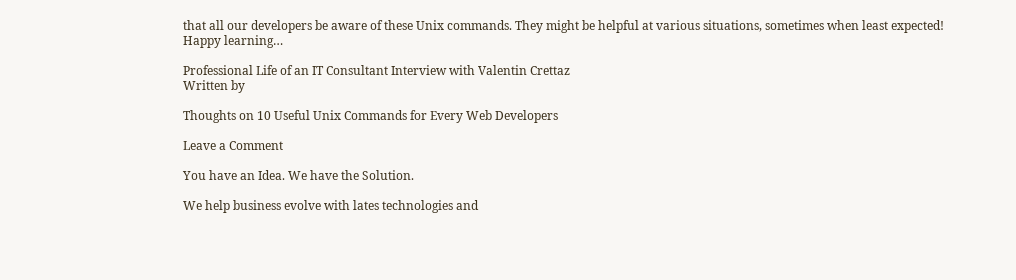that all our developers be aware of these Unix commands. They might be helpful at various situations, sometimes when least expected! Happy learning…

Professional Life of an IT Consultant Interview with Valentin Crettaz
Written by

Thoughts on 10 Useful Unix Commands for Every Web Developers

Leave a Comment

You have an Idea. We have the Solution.

We help business evolve with lates technologies and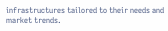infrastructures tailored to their needs and market trends.